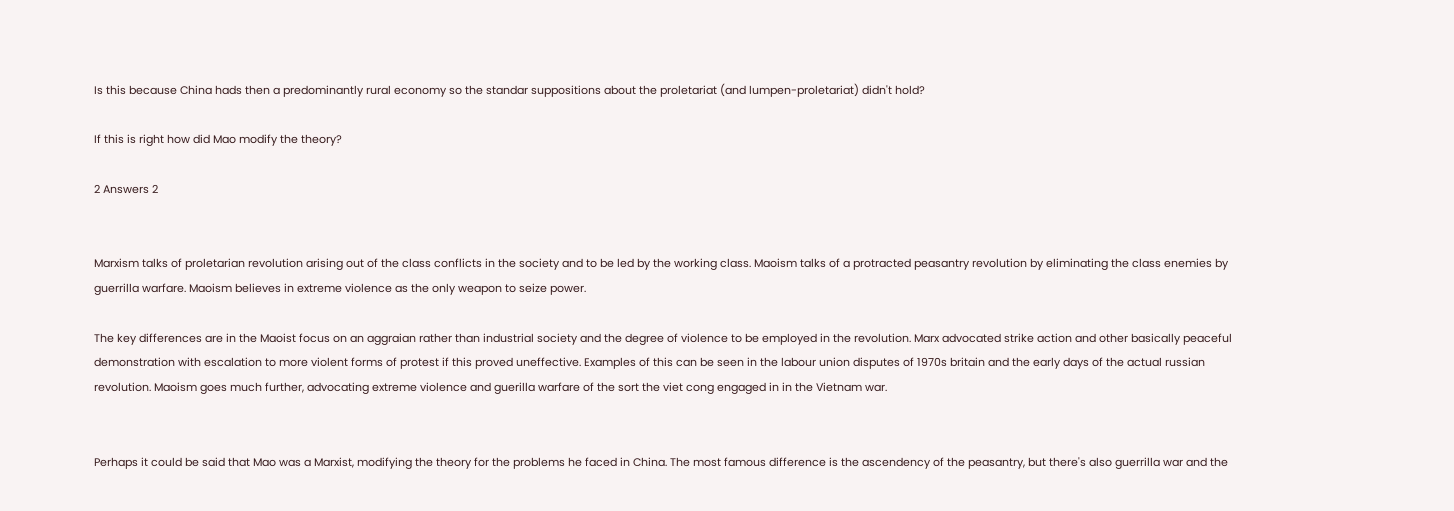Is this because China hads then a predominantly rural economy so the standar suppositions about the proletariat (and lumpen-proletariat) didn't hold?

If this is right how did Mao modify the theory?

2 Answers 2


Marxism talks of proletarian revolution arising out of the class conflicts in the society and to be led by the working class. Maoism talks of a protracted peasantry revolution by eliminating the class enemies by guerrilla warfare. Maoism believes in extreme violence as the only weapon to seize power.

The key differences are in the Maoist focus on an aggraian rather than industrial society and the degree of violence to be employed in the revolution. Marx advocated strike action and other basically peaceful demonstration with escalation to more violent forms of protest if this proved uneffective. Examples of this can be seen in the labour union disputes of 1970s britain and the early days of the actual russian revolution. Maoism goes much further, advocating extreme violence and guerilla warfare of the sort the viet cong engaged in in the Vietnam war.


Perhaps it could be said that Mao was a Marxist, modifying the theory for the problems he faced in China. The most famous difference is the ascendency of the peasantry, but there's also guerrilla war and the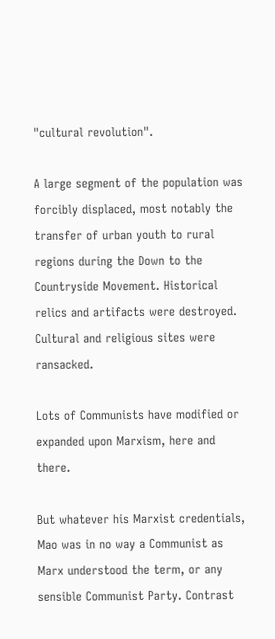"cultural revolution".

A large segment of the population was forcibly displaced, most notably the transfer of urban youth to rural regions during the Down to the Countryside Movement. Historical relics and artifacts were destroyed. Cultural and religious sites were ransacked.

Lots of Communists have modified or expanded upon Marxism, here and there.

But whatever his Marxist credentials, Mao was in no way a Communist as Marx understood the term, or any sensible Communist Party. Contrast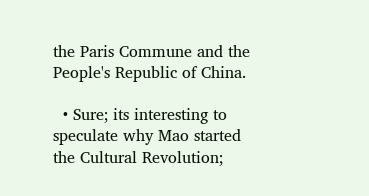the Paris Commune and the People's Republic of China.

  • Sure; its interesting to speculate why Mao started the Cultural Revolution;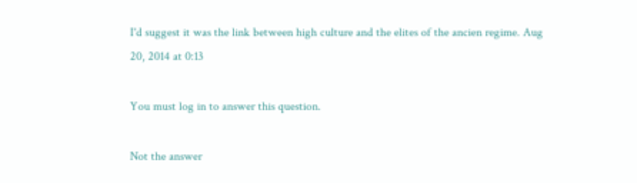I'd suggest it was the link between high culture and the elites of the ancien regime. Aug 20, 2014 at 0:13

You must log in to answer this question.

Not the answer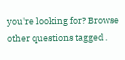you're looking for? Browse other questions tagged .